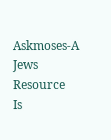Askmoses-A Jews Resource
Is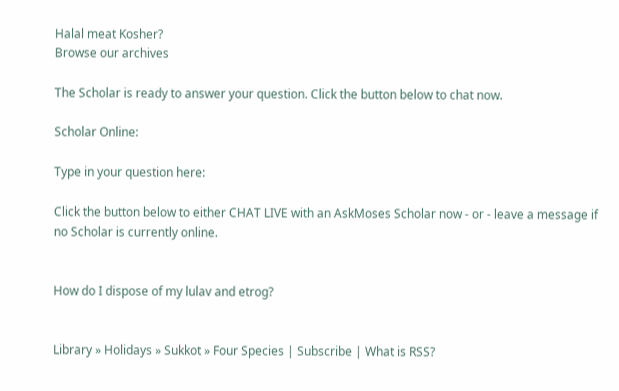Halal meat Kosher?
Browse our archives

The Scholar is ready to answer your question. Click the button below to chat now.

Scholar Online:

Type in your question here:

Click the button below to either CHAT LIVE with an AskMoses Scholar now - or - leave a message if no Scholar is currently online.


How do I dispose of my lulav and etrog?


Library » Holidays » Sukkot » Four Species | Subscribe | What is RSS?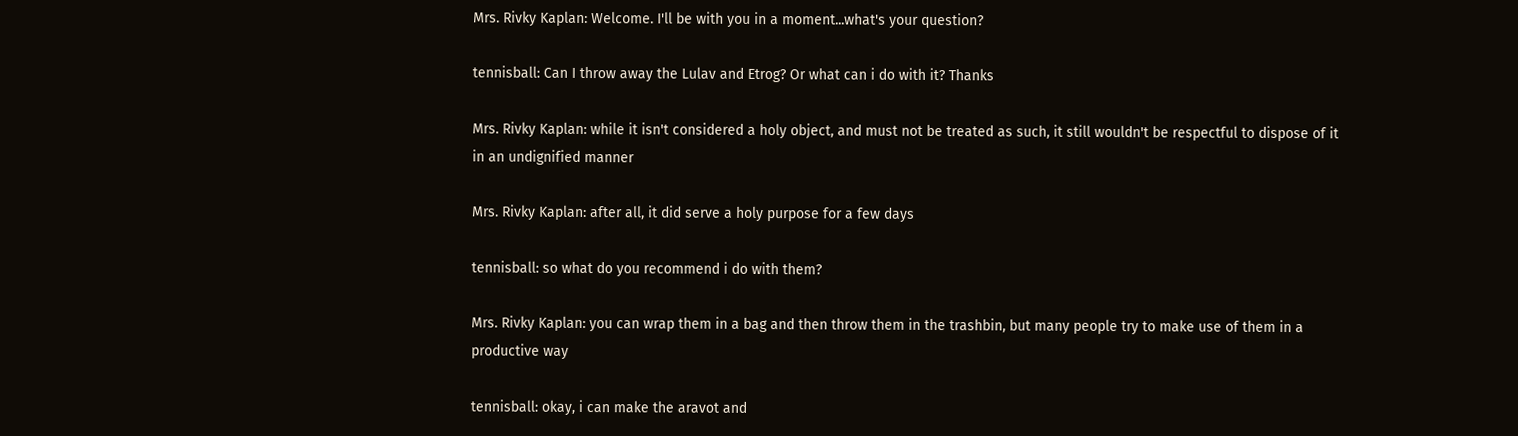Mrs. Rivky Kaplan: Welcome. I'll be with you in a moment...what's your question?

tennisball: Can I throw away the Lulav and Etrog? Or what can i do with it? Thanks

Mrs. Rivky Kaplan: while it isn't considered a holy object, and must not be treated as such, it still wouldn't be respectful to dispose of it in an undignified manner

Mrs. Rivky Kaplan: after all, it did serve a holy purpose for a few days

tennisball: so what do you recommend i do with them?

Mrs. Rivky Kaplan: you can wrap them in a bag and then throw them in the trashbin, but many people try to make use of them in a productive way

tennisball: okay, i can make the aravot and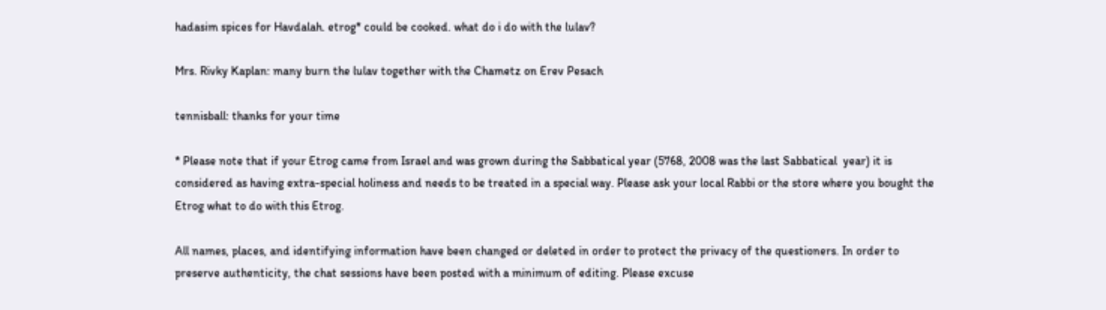hadasim spices for Havdalah. etrog* could be cooked. what do i do with the lulav?

Mrs. Rivky Kaplan: many burn the lulav together with the Chametz on Erev Pesach

tennisball: thanks for your time

* Please note that if your Etrog came from Israel and was grown during the Sabbatical year (5768, 2008 was the last Sabbatical  year) it is considered as having extra-special holiness and needs to be treated in a special way. Please ask your local Rabbi or the store where you bought the Etrog what to do with this Etrog.

All names, places, and identifying information have been changed or deleted in order to protect the privacy of the questioners. In order to preserve authenticity, the chat sessions have been posted with a minimum of editing. Please excuse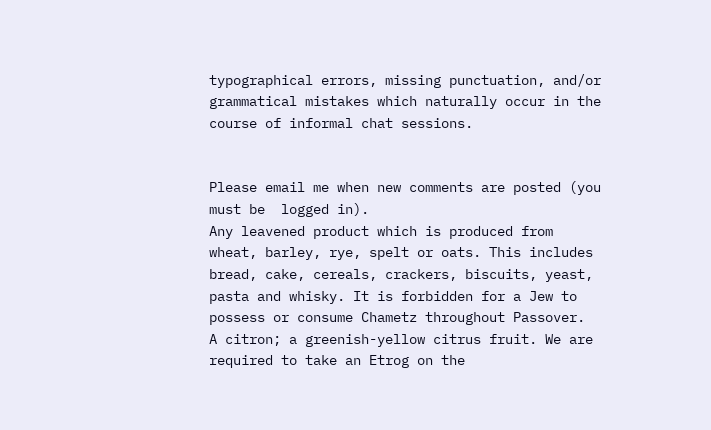typographical errors, missing punctuation, and/or grammatical mistakes which naturally occur in the course of informal chat sessions.


Please email me when new comments are posted (you must be  logged in).
Any leavened product which is produced from wheat, barley, rye, spelt or oats. This includes bread, cake, cereals, crackers, biscuits, yeast, pasta and whisky. It is forbidden for a Jew to possess or consume Chametz throughout Passover.
A citron; a greenish-yellow citrus fruit. We are required to take an Etrog on the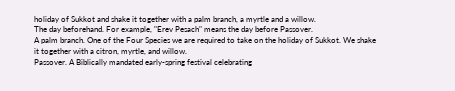holiday of Sukkot and shake it together with a palm branch, a myrtle and a willow.
The day beforehand. For example, "Erev Pesach" means the day before Passover.
A palm branch. One of the Four Species we are required to take on the holiday of Sukkot. We shake it together with a citron, myrtle, and willow.
Passover. A Biblically mandated early-spring festival celebrating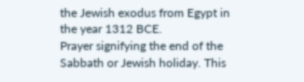the Jewish exodus from Egypt in the year 1312 BCE.
Prayer signifying the end of the Sabbath or Jewish holiday. This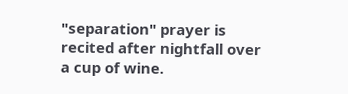"separation" prayer is recited after nightfall over a cup of wine.